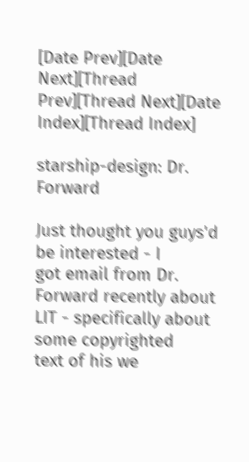[Date Prev][Date Next][Thread Prev][Thread Next][Date Index][Thread Index]

starship-design: Dr. Forward

Just thought you guys'd be interested - I
got email from Dr. Forward recently about
LIT - specifically about some copyrighted
text of his we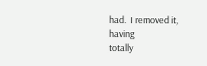had.  I removed it, having
totally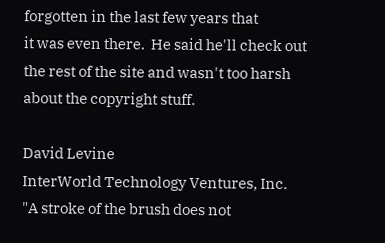forgotten in the last few years that
it was even there.  He said he'll check out
the rest of the site and wasn't too harsh
about the copyright stuff.

David Levine
InterWorld Technology Ventures, Inc.
"A stroke of the brush does not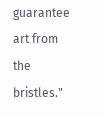guarantee art from the bristles."